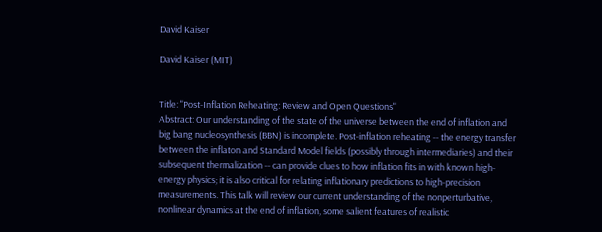David Kaiser

David Kaiser (MIT)


Title: "Post-Inflation Reheating: Review and Open Questions"
Abstract: Our understanding of the state of the universe between the end of inflation and big bang nucleosynthesis (BBN) is incomplete. Post-inflation reheating -- the energy transfer between the inflaton and Standard Model fields (possibly through intermediaries) and their subsequent thermalization -- can provide clues to how inflation fits in with known high-energy physics; it is also critical for relating inflationary predictions to high-precision measurements. This talk will review our current understanding of the nonperturbative, nonlinear dynamics at the end of inflation, some salient features of realistic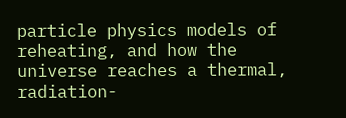particle physics models of reheating, and how the universe reaches a thermal, radiation-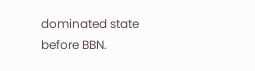dominated state before BBN.